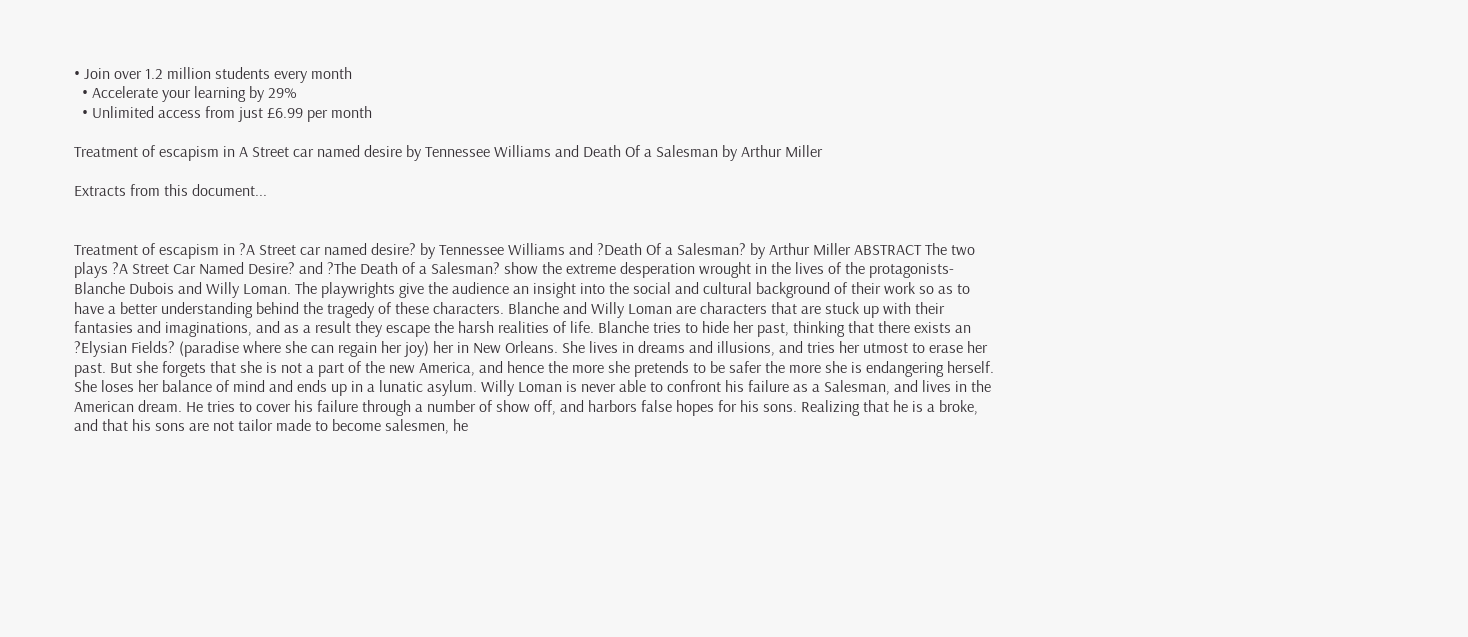• Join over 1.2 million students every month
  • Accelerate your learning by 29%
  • Unlimited access from just £6.99 per month

Treatment of escapism in A Street car named desire by Tennessee Williams and Death Of a Salesman by Arthur Miller

Extracts from this document...


Treatment of escapism in ?A Street car named desire? by Tennessee Williams and ?Death Of a Salesman? by Arthur Miller ABSTRACT The two plays ?A Street Car Named Desire? and ?The Death of a Salesman? show the extreme desperation wrought in the lives of the protagonists-Blanche Dubois and Willy Loman. The playwrights give the audience an insight into the social and cultural background of their work so as to have a better understanding behind the tragedy of these characters. Blanche and Willy Loman are characters that are stuck up with their fantasies and imaginations, and as a result they escape the harsh realities of life. Blanche tries to hide her past, thinking that there exists an ?Elysian Fields? (paradise where she can regain her joy) her in New Orleans. She lives in dreams and illusions, and tries her utmost to erase her past. But she forgets that she is not a part of the new America, and hence the more she pretends to be safer the more she is endangering herself. She loses her balance of mind and ends up in a lunatic asylum. Willy Loman is never able to confront his failure as a Salesman, and lives in the American dream. He tries to cover his failure through a number of show off, and harbors false hopes for his sons. Realizing that he is a broke, and that his sons are not tailor made to become salesmen, he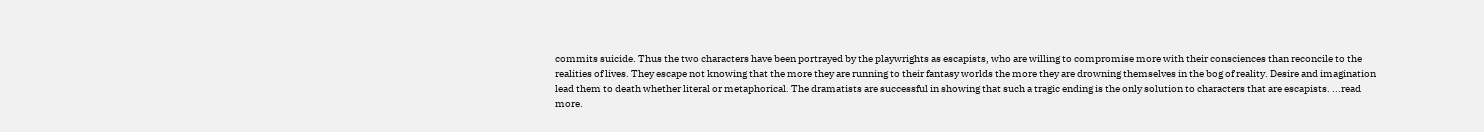commits suicide. Thus the two characters have been portrayed by the playwrights as escapists, who are willing to compromise more with their consciences than reconcile to the realities of lives. They escape not knowing that the more they are running to their fantasy worlds the more they are drowning themselves in the bog of reality. Desire and imagination lead them to death whether literal or metaphorical. The dramatists are successful in showing that such a tragic ending is the only solution to characters that are escapists. ...read more.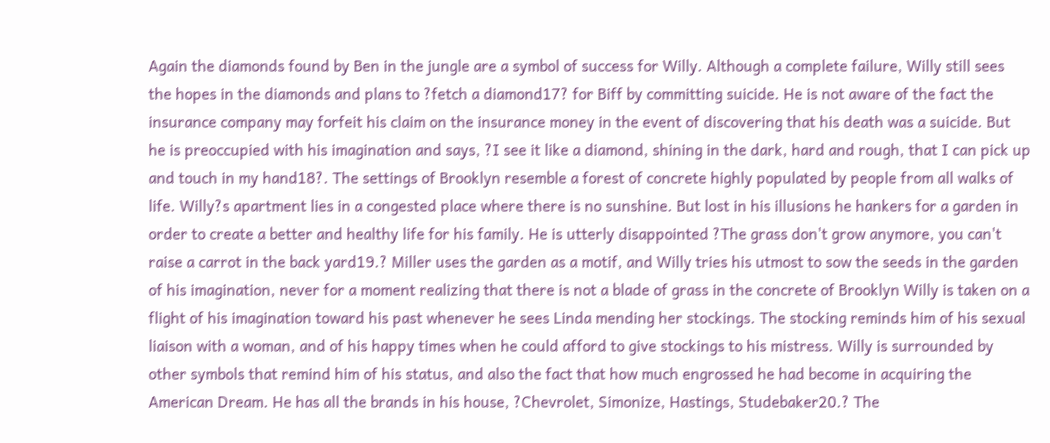Again the diamonds found by Ben in the jungle are a symbol of success for Willy. Although a complete failure, Willy still sees the hopes in the diamonds and plans to ?fetch a diamond17? for Biff by committing suicide. He is not aware of the fact the insurance company may forfeit his claim on the insurance money in the event of discovering that his death was a suicide. But he is preoccupied with his imagination and says, ?I see it like a diamond, shining in the dark, hard and rough, that I can pick up and touch in my hand18?. The settings of Brooklyn resemble a forest of concrete highly populated by people from all walks of life. Willy?s apartment lies in a congested place where there is no sunshine. But lost in his illusions he hankers for a garden in order to create a better and healthy life for his family. He is utterly disappointed ?The grass don't grow anymore, you can't raise a carrot in the back yard19.? Miller uses the garden as a motif, and Willy tries his utmost to sow the seeds in the garden of his imagination, never for a moment realizing that there is not a blade of grass in the concrete of Brooklyn Willy is taken on a flight of his imagination toward his past whenever he sees Linda mending her stockings. The stocking reminds him of his sexual liaison with a woman, and of his happy times when he could afford to give stockings to his mistress. Willy is surrounded by other symbols that remind him of his status, and also the fact that how much engrossed he had become in acquiring the American Dream. He has all the brands in his house, ?Chevrolet, Simonize, Hastings, Studebaker20.? The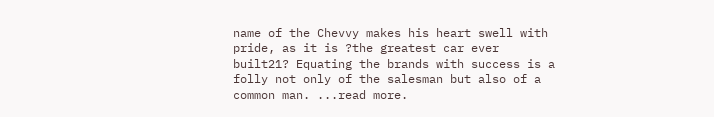name of the Chevvy makes his heart swell with pride, as it is ?the greatest car ever built21? Equating the brands with success is a folly not only of the salesman but also of a common man. ...read more.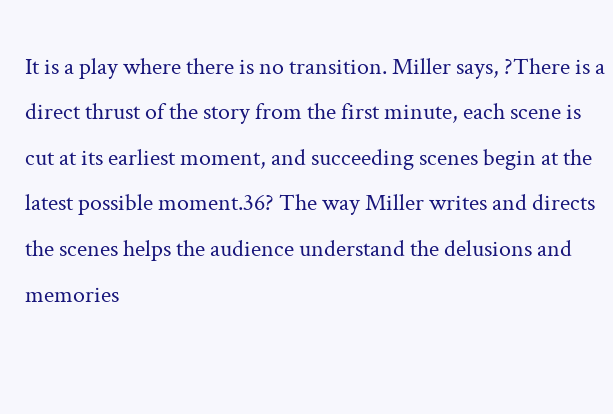It is a play where there is no transition. Miller says, ?There is a direct thrust of the story from the first minute, each scene is cut at its earliest moment, and succeeding scenes begin at the latest possible moment.36? The way Miller writes and directs the scenes helps the audience understand the delusions and memories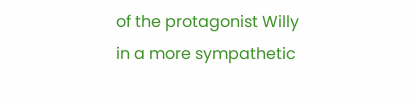of the protagonist Willy in a more sympathetic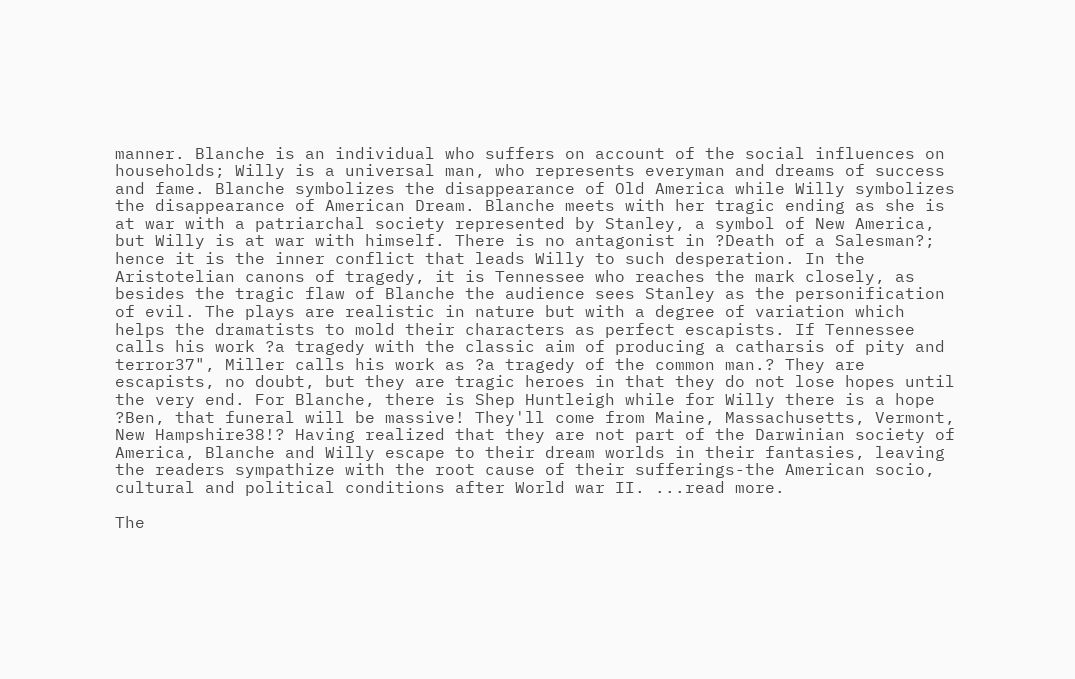manner. Blanche is an individual who suffers on account of the social influences on households; Willy is a universal man, who represents everyman and dreams of success and fame. Blanche symbolizes the disappearance of Old America while Willy symbolizes the disappearance of American Dream. Blanche meets with her tragic ending as she is at war with a patriarchal society represented by Stanley, a symbol of New America, but Willy is at war with himself. There is no antagonist in ?Death of a Salesman?; hence it is the inner conflict that leads Willy to such desperation. In the Aristotelian canons of tragedy, it is Tennessee who reaches the mark closely, as besides the tragic flaw of Blanche the audience sees Stanley as the personification of evil. The plays are realistic in nature but with a degree of variation which helps the dramatists to mold their characters as perfect escapists. If Tennessee calls his work ?a tragedy with the classic aim of producing a catharsis of pity and terror37", Miller calls his work as ?a tragedy of the common man.? They are escapists, no doubt, but they are tragic heroes in that they do not lose hopes until the very end. For Blanche, there is Shep Huntleigh while for Willy there is a hope ?Ben, that funeral will be massive! They'll come from Maine, Massachusetts, Vermont, New Hampshire38!? Having realized that they are not part of the Darwinian society of America, Blanche and Willy escape to their dream worlds in their fantasies, leaving the readers sympathize with the root cause of their sufferings-the American socio, cultural and political conditions after World war II. ...read more.

The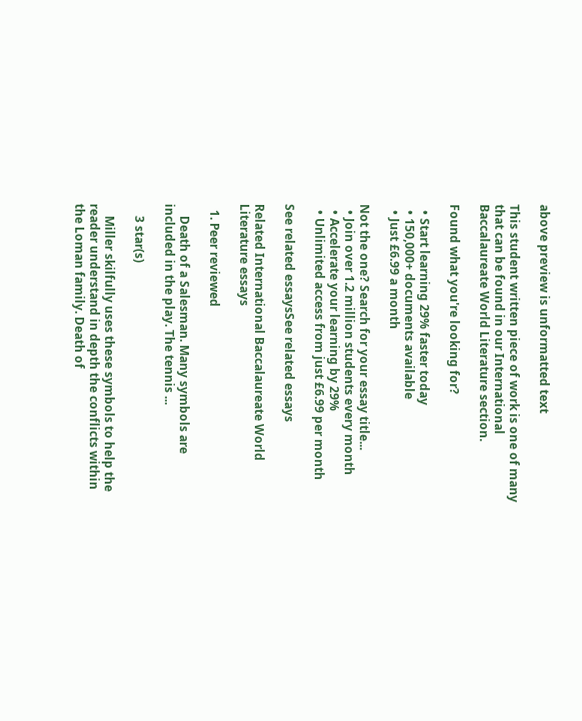above preview is unformatted text

This student written piece of work is one of many that can be found in our International Baccalaureate World Literature section.

Found what you're looking for?

  • Start learning 29% faster today
  • 150,000+ documents available
  • Just £6.99 a month

Not the one? Search for your essay title...
  • Join over 1.2 million students every month
  • Accelerate your learning by 29%
  • Unlimited access from just £6.99 per month

See related essaysSee related essays

Related International Baccalaureate World Literature essays

  1. Peer reviewed

    Death of a Salesman. Many symbols are included in the play. The tennis ...

    3 star(s)

    Miller skilfully uses these symbols to help the reader understand in depth the conflicts within the Loman family. Death of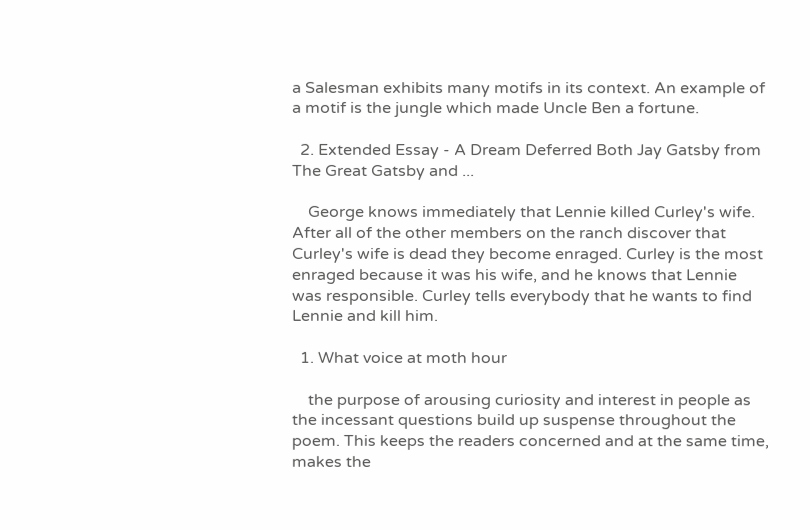a Salesman exhibits many motifs in its context. An example of a motif is the jungle which made Uncle Ben a fortune.

  2. Extended Essay - A Dream Deferred Both Jay Gatsby from The Great Gatsby and ...

    George knows immediately that Lennie killed Curley's wife. After all of the other members on the ranch discover that Curley's wife is dead they become enraged. Curley is the most enraged because it was his wife, and he knows that Lennie was responsible. Curley tells everybody that he wants to find Lennie and kill him.

  1. What voice at moth hour

    the purpose of arousing curiosity and interest in people as the incessant questions build up suspense throughout the poem. This keeps the readers concerned and at the same time, makes the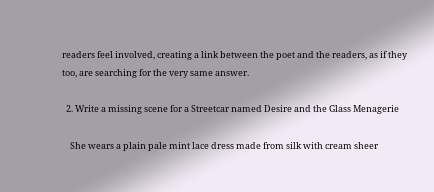readers feel involved, creating a link between the poet and the readers, as if they too, are searching for the very same answer.

  2. Write a missing scene for a Streetcar named Desire and the Glass Menagerie

    She wears a plain pale mint lace dress made from silk with cream sheer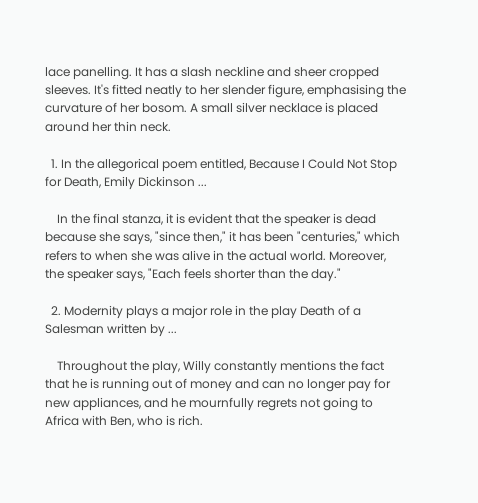lace panelling. It has a slash neckline and sheer cropped sleeves. It's fitted neatly to her slender figure, emphasising the curvature of her bosom. A small silver necklace is placed around her thin neck.

  1. In the allegorical poem entitled, Because I Could Not Stop for Death, Emily Dickinson ...

    In the final stanza, it is evident that the speaker is dead because she says, "since then," it has been "centuries," which refers to when she was alive in the actual world. Moreover, the speaker says, "Each feels shorter than the day."

  2. Modernity plays a major role in the play Death of a Salesman written by ...

    Throughout the play, Willy constantly mentions the fact that he is running out of money and can no longer pay for new appliances, and he mournfully regrets not going to Africa with Ben, who is rich.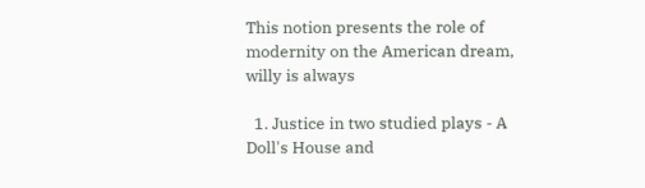This notion presents the role of modernity on the American dream, willy is always

  1. Justice in two studied plays - A Doll's House and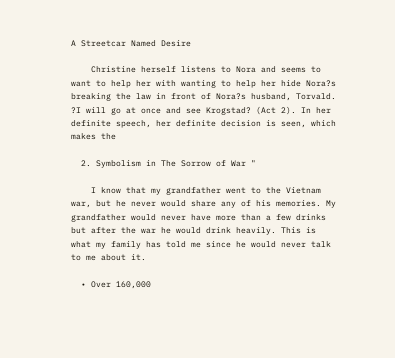A Streetcar Named Desire

    Christine herself listens to Nora and seems to want to help her with wanting to help her hide Nora?s breaking the law in front of Nora?s husband, Torvald. ?I will go at once and see Krogstad? (Act 2). In her definite speech, her definite decision is seen, which makes the

  2. Symbolism in The Sorrow of War "

    I know that my grandfather went to the Vietnam war, but he never would share any of his memories. My grandfather would never have more than a few drinks but after the war he would drink heavily. This is what my family has told me since he would never talk to me about it.

  • Over 160,000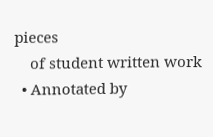pieces
    of student written work
  • Annotated by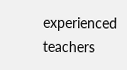experienced teachers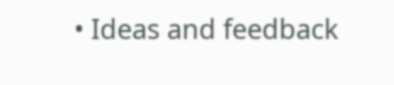• Ideas and feedback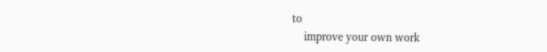to
    improve your own work